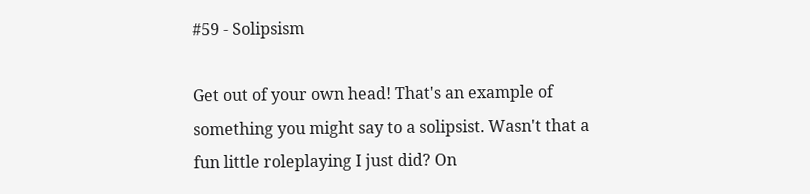#59 - Solipsism

Get out of your own head! That's an example of something you might say to a solipsist. Wasn't that a fun little roleplaying I just did? On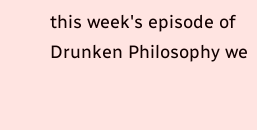this week's episode of Drunken Philosophy we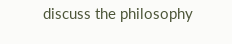discuss the philosophy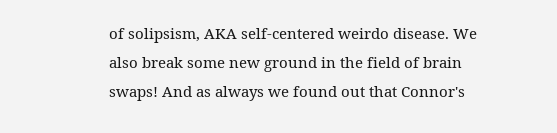of solipsism, AKA self-centered weirdo disease. We also break some new ground in the field of brain swaps! And as always we found out that Connor's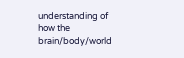understanding of how the brain/body/world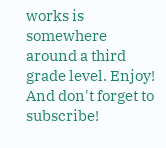works is somewhere around a third grade level. Enjoy! And don't forget to subscribe!